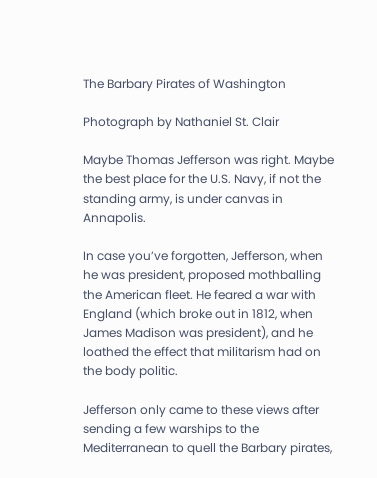The Barbary Pirates of Washington

Photograph by Nathaniel St. Clair

Maybe Thomas Jefferson was right. Maybe the best place for the U.S. Navy, if not the standing army, is under canvas in Annapolis.

In case you’ve forgotten, Jefferson, when he was president, proposed mothballing the American fleet. He feared a war with England (which broke out in 1812, when James Madison was president), and he loathed the effect that militarism had on the body politic.

Jefferson only came to these views after sending a few warships to the Mediterranean to quell the Barbary pirates,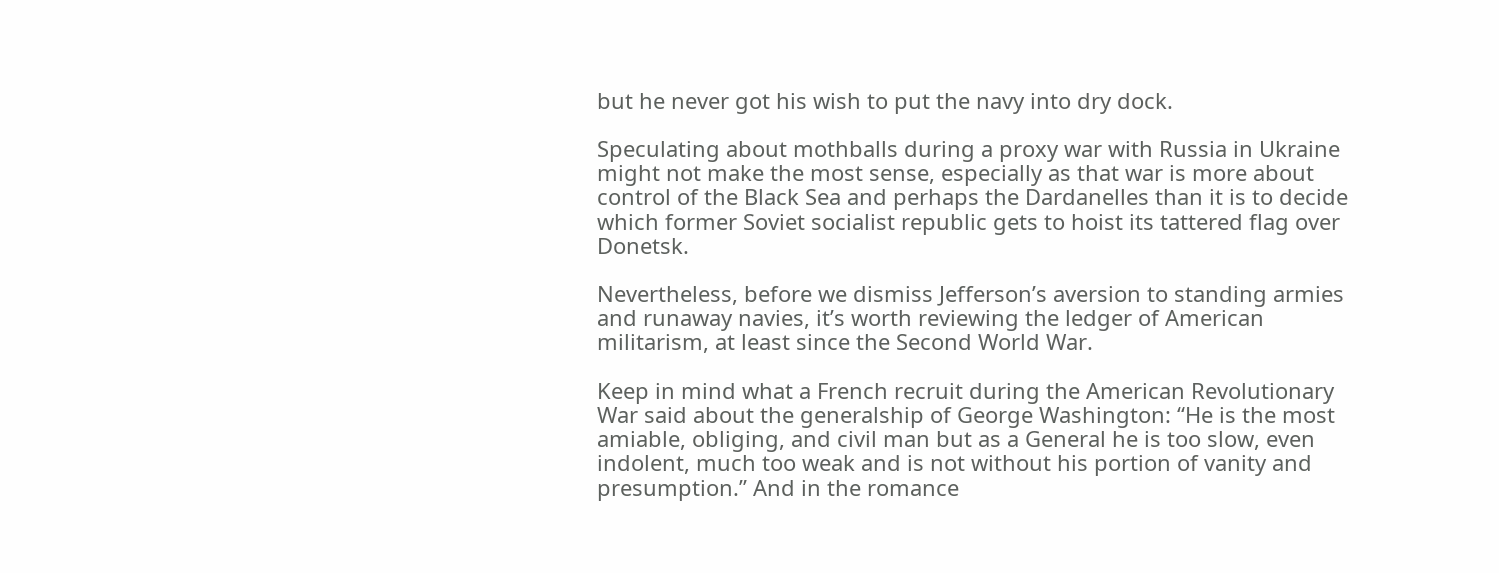but he never got his wish to put the navy into dry dock.

Speculating about mothballs during a proxy war with Russia in Ukraine might not make the most sense, especially as that war is more about control of the Black Sea and perhaps the Dardanelles than it is to decide which former Soviet socialist republic gets to hoist its tattered flag over Donetsk.

Nevertheless, before we dismiss Jefferson’s aversion to standing armies and runaway navies, it’s worth reviewing the ledger of American militarism, at least since the Second World War.

Keep in mind what a French recruit during the American Revolutionary War said about the generalship of George Washington: “He is the most amiable, obliging, and civil man but as a General he is too slow, even indolent, much too weak and is not without his portion of vanity and presumption.” And in the romance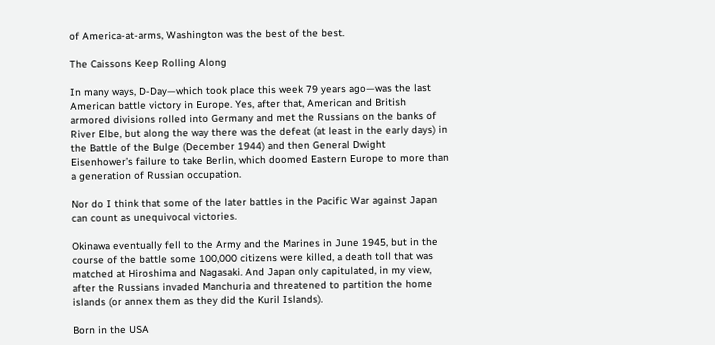of America-at-arms, Washington was the best of the best.

The Caissons Keep Rolling Along

In many ways, D-Day—which took place this week 79 years ago—was the last American battle victory in Europe. Yes, after that, American and British armored divisions rolled into Germany and met the Russians on the banks of River Elbe, but along the way there was the defeat (at least in the early days) in the Battle of the Bulge (December 1944) and then General Dwight Eisenhower’s failure to take Berlin, which doomed Eastern Europe to more than a generation of Russian occupation.

Nor do I think that some of the later battles in the Pacific War against Japan can count as unequivocal victories.

Okinawa eventually fell to the Army and the Marines in June 1945, but in the course of the battle some 100,000 citizens were killed, a death toll that was matched at Hiroshima and Nagasaki. And Japan only capitulated, in my view, after the Russians invaded Manchuria and threatened to partition the home islands (or annex them as they did the Kuril Islands).

Born in the USA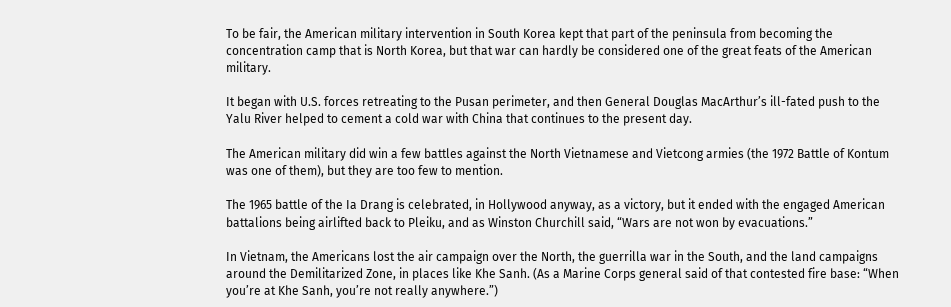To be fair, the American military intervention in South Korea kept that part of the peninsula from becoming the concentration camp that is North Korea, but that war can hardly be considered one of the great feats of the American military.

It began with U.S. forces retreating to the Pusan perimeter, and then General Douglas MacArthur’s ill-fated push to the Yalu River helped to cement a cold war with China that continues to the present day.

The American military did win a few battles against the North Vietnamese and Vietcong armies (the 1972 Battle of Kontum was one of them), but they are too few to mention.

The 1965 battle of the Ia Drang is celebrated, in Hollywood anyway, as a victory, but it ended with the engaged American battalions being airlifted back to Pleiku, and as Winston Churchill said, “Wars are not won by evacuations.”

In Vietnam, the Americans lost the air campaign over the North, the guerrilla war in the South, and the land campaigns around the Demilitarized Zone, in places like Khe Sanh. (As a Marine Corps general said of that contested fire base: “When you’re at Khe Sanh, you’re not really anywhere.”)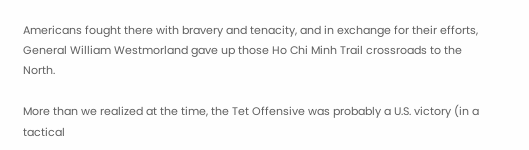Americans fought there with bravery and tenacity, and in exchange for their efforts, General William Westmorland gave up those Ho Chi Minh Trail crossroads to the North.

More than we realized at the time, the Tet Offensive was probably a U.S. victory (in a tactical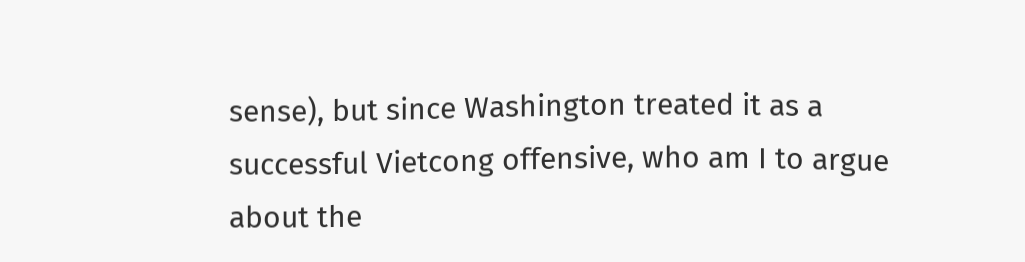sense), but since Washington treated it as a successful Vietcong offensive, who am I to argue about the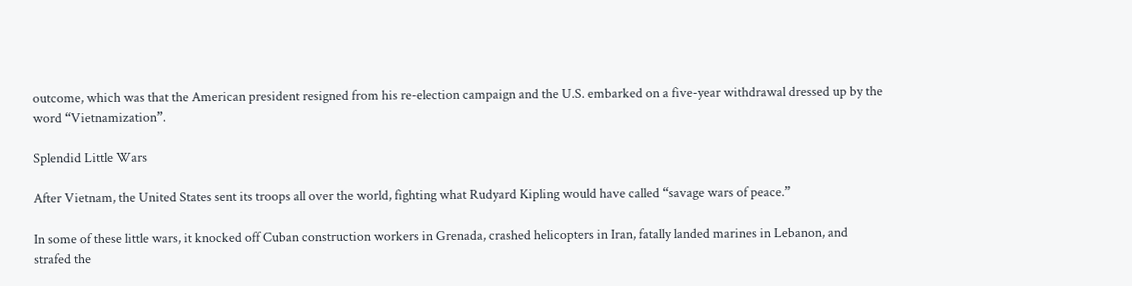outcome, which was that the American president resigned from his re-election campaign and the U.S. embarked on a five-year withdrawal dressed up by the word “Vietnamization”.

Splendid Little Wars

After Vietnam, the United States sent its troops all over the world, fighting what Rudyard Kipling would have called “savage wars of peace.”

In some of these little wars, it knocked off Cuban construction workers in Grenada, crashed helicopters in Iran, fatally landed marines in Lebanon, and strafed the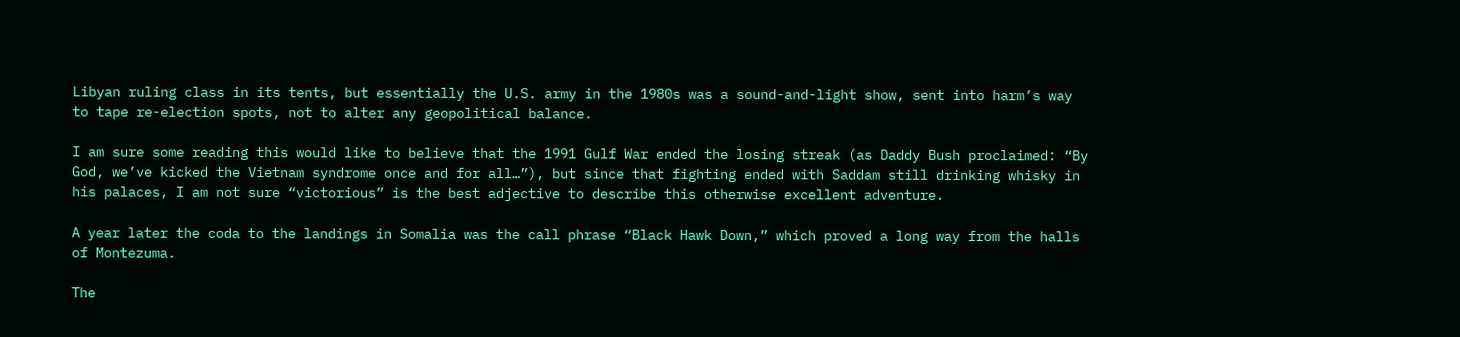Libyan ruling class in its tents, but essentially the U.S. army in the 1980s was a sound-and-light show, sent into harm’s way to tape re-election spots, not to alter any geopolitical balance.

I am sure some reading this would like to believe that the 1991 Gulf War ended the losing streak (as Daddy Bush proclaimed: “By God, we’ve kicked the Vietnam syndrome once and for all…”), but since that fighting ended with Saddam still drinking whisky in his palaces, I am not sure “victorious” is the best adjective to describe this otherwise excellent adventure.

A year later the coda to the landings in Somalia was the call phrase “Black Hawk Down,” which proved a long way from the halls of Montezuma.

The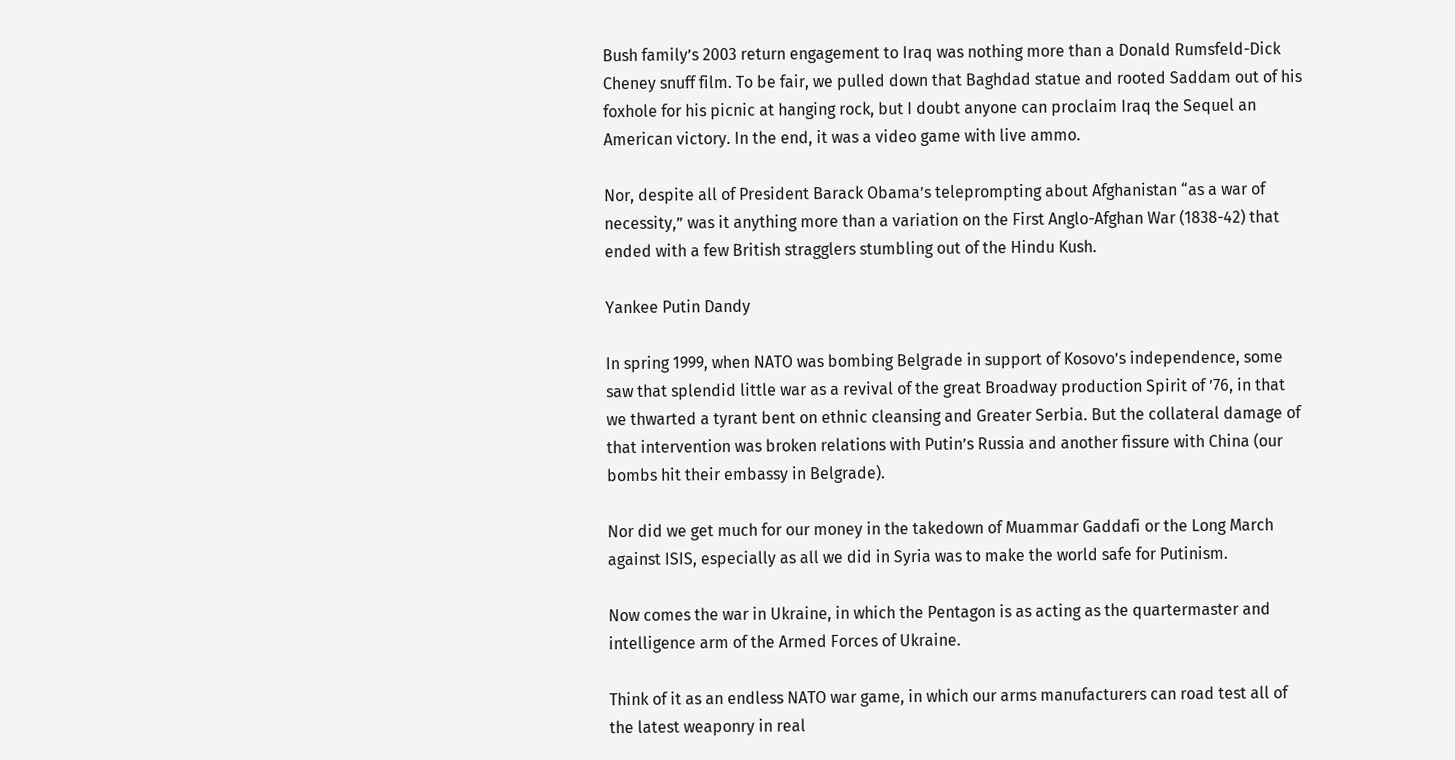Bush family’s 2003 return engagement to Iraq was nothing more than a Donald Rumsfeld-Dick Cheney snuff film. To be fair, we pulled down that Baghdad statue and rooted Saddam out of his foxhole for his picnic at hanging rock, but I doubt anyone can proclaim Iraq the Sequel an American victory. In the end, it was a video game with live ammo.

Nor, despite all of President Barack Obama’s teleprompting about Afghanistan “as a war of necessity,” was it anything more than a variation on the First Anglo-Afghan War (1838-42) that ended with a few British stragglers stumbling out of the Hindu Kush.

Yankee Putin Dandy

In spring 1999, when NATO was bombing Belgrade in support of Kosovo’s independence, some saw that splendid little war as a revival of the great Broadway production Spirit of ’76, in that we thwarted a tyrant bent on ethnic cleansing and Greater Serbia. But the collateral damage of that intervention was broken relations with Putin’s Russia and another fissure with China (our bombs hit their embassy in Belgrade).

Nor did we get much for our money in the takedown of Muammar Gaddafi or the Long March against ISIS, especially as all we did in Syria was to make the world safe for Putinism.

Now comes the war in Ukraine, in which the Pentagon is as acting as the quartermaster and intelligence arm of the Armed Forces of Ukraine.

Think of it as an endless NATO war game, in which our arms manufacturers can road test all of the latest weaponry in real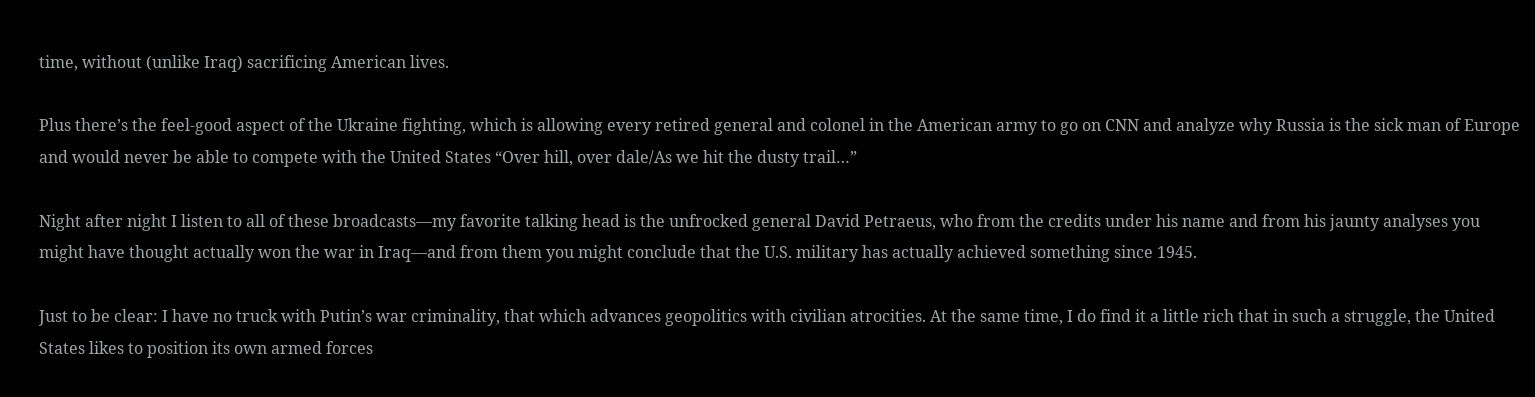time, without (unlike Iraq) sacrificing American lives.

Plus there’s the feel-good aspect of the Ukraine fighting, which is allowing every retired general and colonel in the American army to go on CNN and analyze why Russia is the sick man of Europe and would never be able to compete with the United States “Over hill, over dale/As we hit the dusty trail…”

Night after night I listen to all of these broadcasts—my favorite talking head is the unfrocked general David Petraeus, who from the credits under his name and from his jaunty analyses you might have thought actually won the war in Iraq—and from them you might conclude that the U.S. military has actually achieved something since 1945.

Just to be clear: I have no truck with Putin’s war criminality, that which advances geopolitics with civilian atrocities. At the same time, I do find it a little rich that in such a struggle, the United States likes to position its own armed forces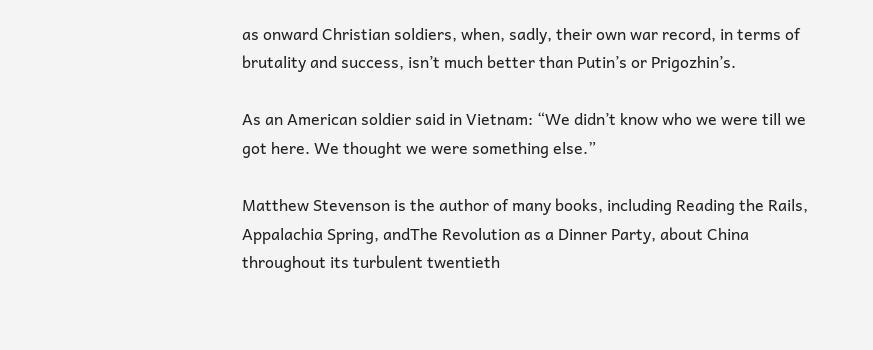as onward Christian soldiers, when, sadly, their own war record, in terms of brutality and success, isn’t much better than Putin’s or Prigozhin’s.

As an American soldier said in Vietnam: “We didn’t know who we were till we got here. We thought we were something else.”

Matthew Stevenson is the author of many books, including Reading the Rails, Appalachia Spring, andThe Revolution as a Dinner Party, about China throughout its turbulent twentieth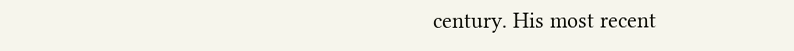century. His most recent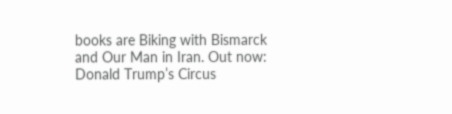books are Biking with Bismarck and Our Man in Iran. Out now: Donald Trump’s Circus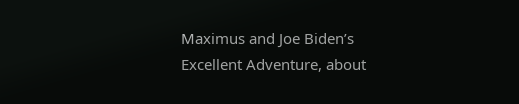Maximus and Joe Biden’s Excellent Adventure, about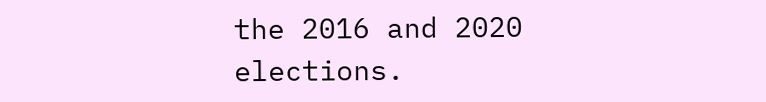the 2016 and 2020 elections.